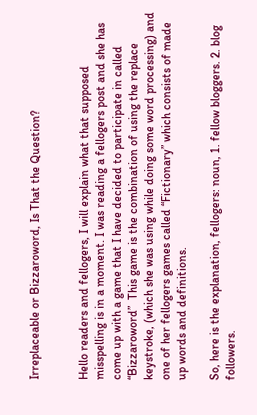Irreplaceable or Bizzaroword, Is That the Question?


Hello readers and fellogers, I will explain what that supposed misspelling is in a moment. I was reading a fellogers post and she has come up with a game that I have decided to participate in called “Bizzaroword”  This game is the combination of using the replace keystroke, (which she was using while doing some word processing) and one of her fellogers games called “Fictionary” which consists of made up words and definitions.

So, here is the explanation, fellogers: noun, 1. fellow bloggers. 2. blog followers.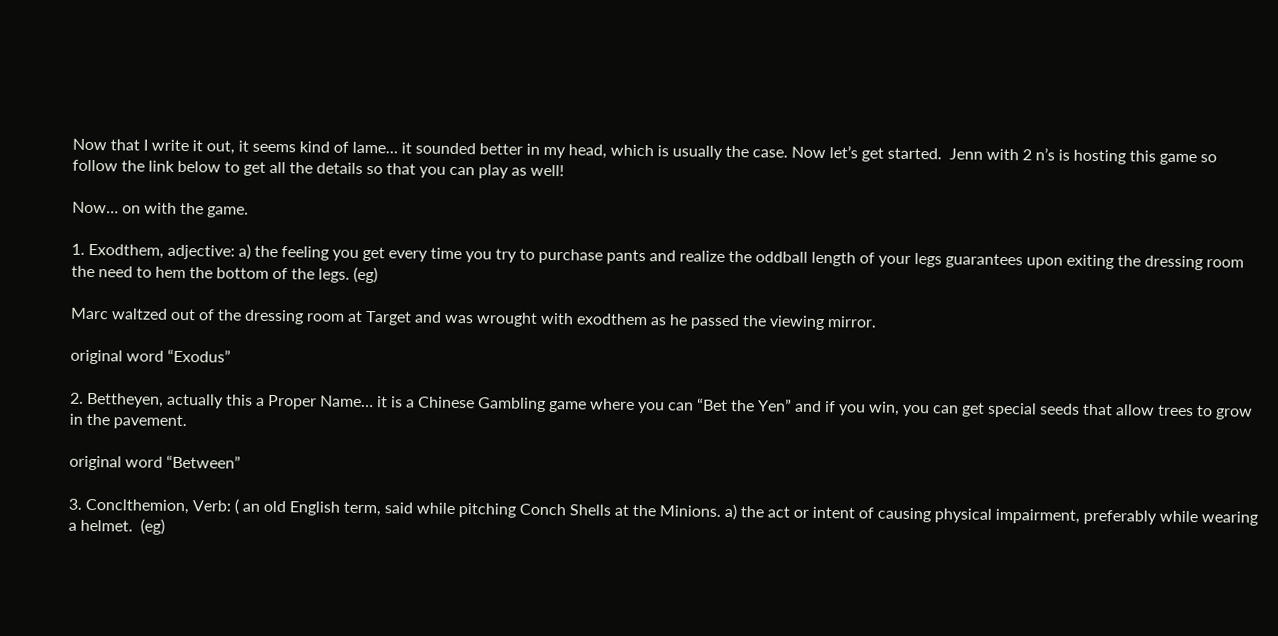Now that I write it out, it seems kind of lame… it sounded better in my head, which is usually the case. Now let’s get started.  Jenn with 2 n’s is hosting this game so follow the link below to get all the details so that you can play as well!

Now… on with the game.

1. Exodthem, adjective: a) the feeling you get every time you try to purchase pants and realize the oddball length of your legs guarantees upon exiting the dressing room the need to hem the bottom of the legs. (eg)

Marc waltzed out of the dressing room at Target and was wrought with exodthem as he passed the viewing mirror.

original word “Exodus”

2. Bettheyen, actually this a Proper Name… it is a Chinese Gambling game where you can “Bet the Yen” and if you win, you can get special seeds that allow trees to grow in the pavement.

original word “Between”

3. Conclthemion, Verb: ( an old English term, said while pitching Conch Shells at the Minions. a) the act or intent of causing physical impairment, preferably while wearing a helmet.  (eg)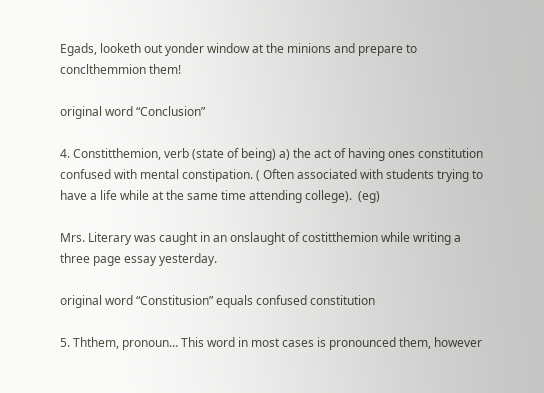Egads, looketh out yonder window at the minions and prepare to conclthemmion them!

original word “Conclusion”

4. Constitthemion, verb (state of being) a) the act of having ones constitution confused with mental constipation. ( Often associated with students trying to have a life while at the same time attending college).  (eg)

Mrs. Literary was caught in an onslaught of costitthemion while writing a three page essay yesterday.

original word “Constitusion” equals confused constitution

5. Ththem, pronoun… This word in most cases is pronounced them, however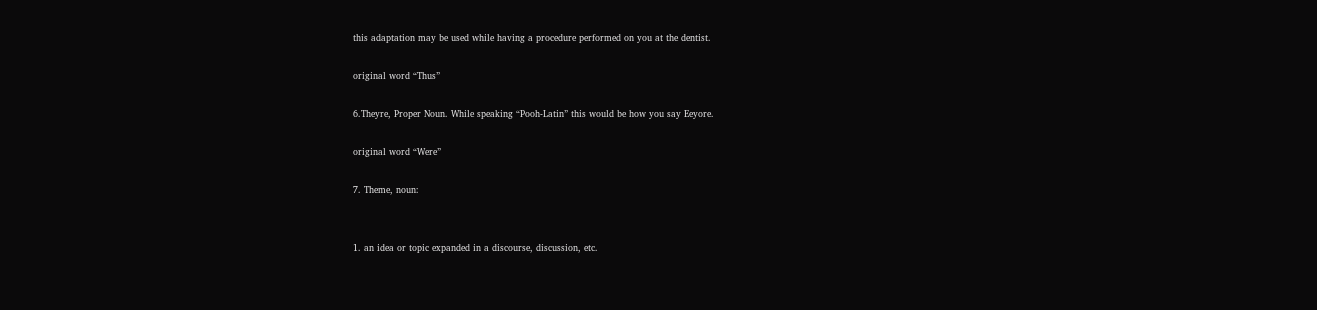this adaptation may be used while having a procedure performed on you at the dentist.

original word “Thus”

6.Theyre, Proper Noun. While speaking “Pooh-Latin” this would be how you say Eeyore.

original word “Were”

7. Theme, noun:


1. an idea or topic expanded in a discourse, discussion, etc.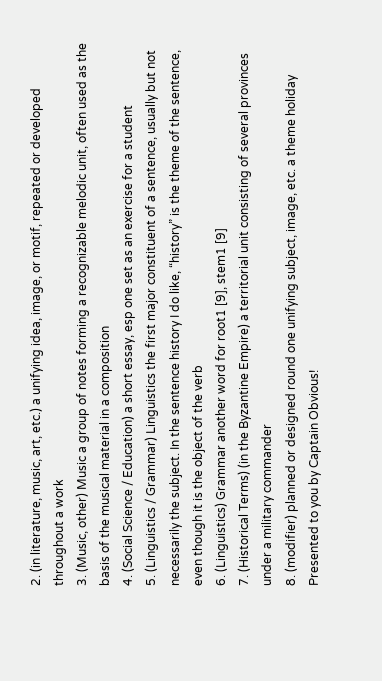2. (in literature, music, art, etc.) a unifying idea, image, or motif, repeated or developed throughout a work
3. (Music, other) Music a group of notes forming a recognizable melodic unit, often used as the basis of the musical material in a composition
4. (Social Science / Education) a short essay, esp one set as an exercise for a student
5. (Linguistics / Grammar) Linguistics the first major constituent of a sentence, usually but not necessarily the subject. In the sentence history I do like, “history” is the theme of the sentence, even though it is the object of the verb
6. (Linguistics) Grammar another word for root1 [9], stem1 [9]
7. (Historical Terms) (in the Byzantine Empire) a territorial unit consisting of several provinces under a military commander
8. (modifier) planned or designed round one unifying subject, image, etc. a theme holiday
Presented to you by Captain Obvious!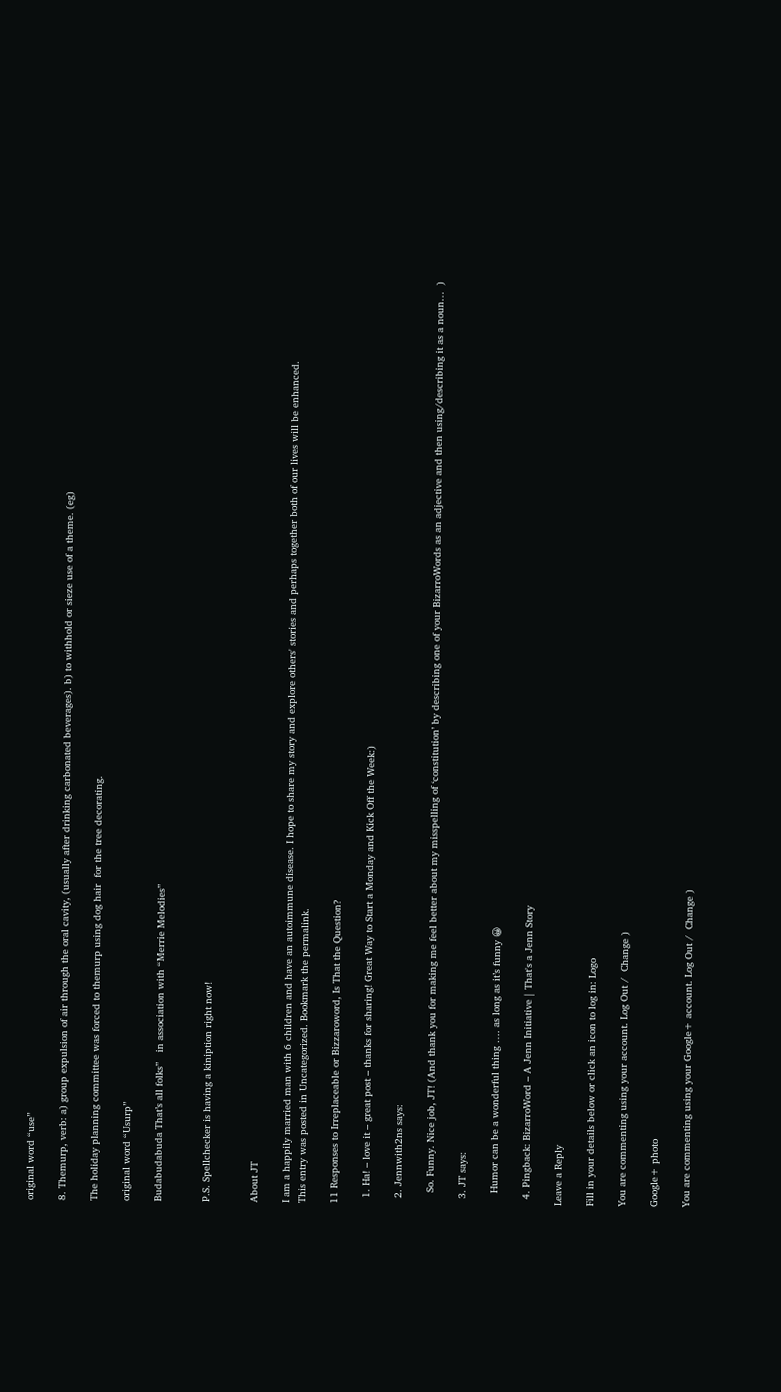original word “use”

8. Themurp, verb: a) group expulsion of air through the oral cavity, (usually after drinking carbonated beverages). b) to withhold or sieze use of a theme. (eg)

The holiday planning committee was forced to themurp using dog hair  for the tree decorating.

original word “Usurp”

Budabudabuda That’s all folks”   in association with “Merrie Melodies”


P.S. Spellchecker is having a kiniption right now!


About JT

I am a happily married man with 6 children and have an autoimmune disease. I hope to share my story and explore others' stories and perhaps together both of our lives will be enhanced.
This entry was posted in Uncategorized. Bookmark the permalink.

11 Responses to Irreplaceable or Bizzaroword, Is That the Question?

  1. Ha! – love it – great post – thanks for sharing! Great Way to Start a Monday and Kick Off the Week:)

  2. Jennwith2ns says:

    So. Funny. Nice job, JT! (And thank you for making me feel better about my misspelling of ‘constitution’ by describing one of your BizarroWords as an adjective and then using/describing it as a noun…  )

  3. JT says:

    Humor can be a wonderful thing …. as long as it’s funny 😀

  4. Pingback: BizarroWord – A Jenn Initiative | That's a Jenn Story

Leave a Reply

Fill in your details below or click an icon to log in: Logo

You are commenting using your account. Log Out /  Change )

Google+ photo

You are commenting using your Google+ account. Log Out /  Change )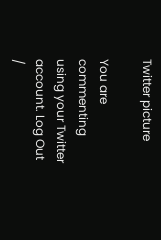Twitter picture

You are commenting using your Twitter account. Log Out /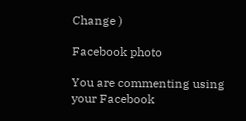Change )

Facebook photo

You are commenting using your Facebook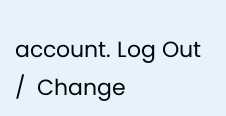account. Log Out /  Change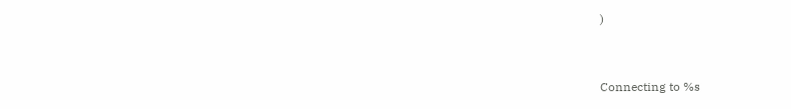)


Connecting to %s